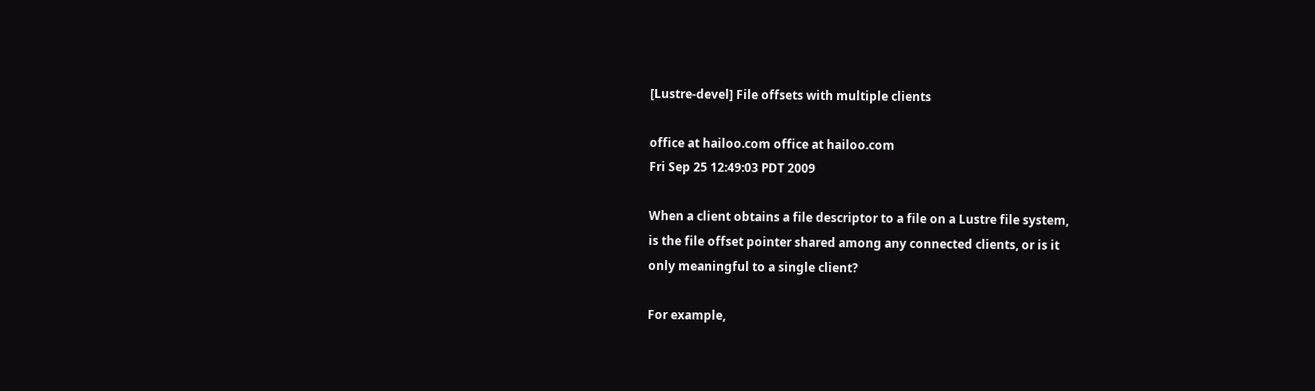[Lustre-devel] File offsets with multiple clients

office at hailoo.com office at hailoo.com
Fri Sep 25 12:49:03 PDT 2009

When a client obtains a file descriptor to a file on a Lustre file system,
is the file offset pointer shared among any connected clients, or is it
only meaningful to a single client?

For example,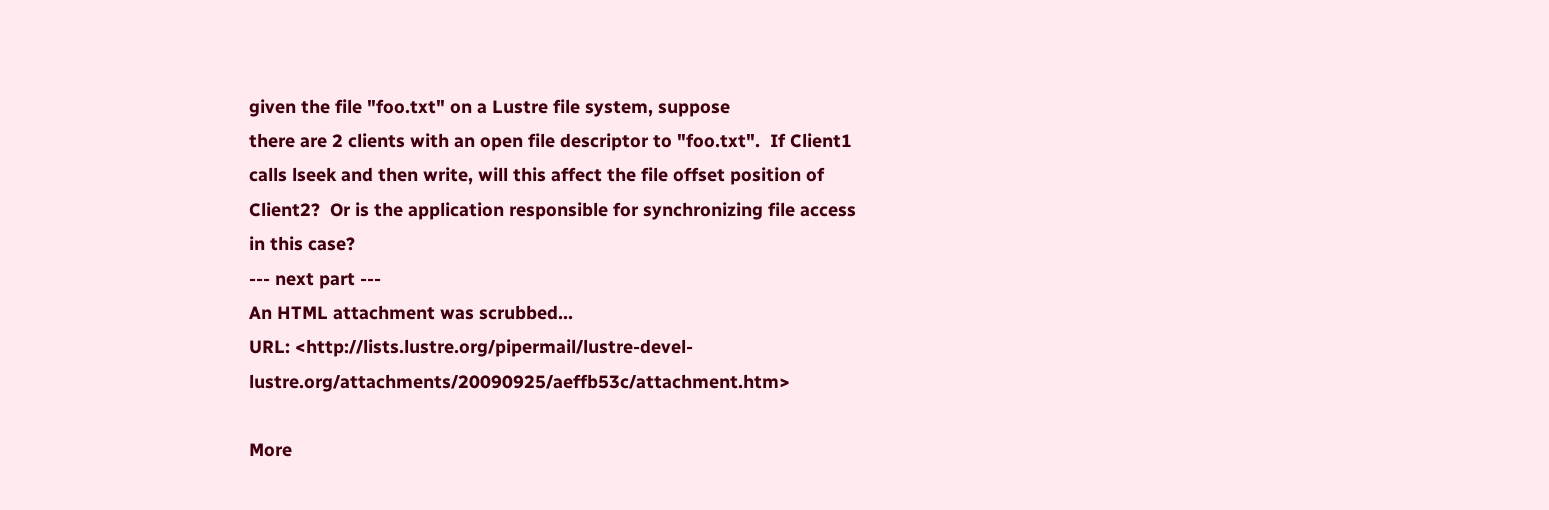given the file "foo.txt" on a Lustre file system, suppose
there are 2 clients with an open file descriptor to "foo.txt".  If Client1
calls lseek and then write, will this affect the file offset position of
Client2?  Or is the application responsible for synchronizing file access
in this case?
--- next part ---
An HTML attachment was scrubbed...
URL: <http://lists.lustre.org/pipermail/lustre-devel-lustre.org/attachments/20090925/aeffb53c/attachment.htm>

More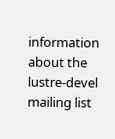information about the lustre-devel mailing list